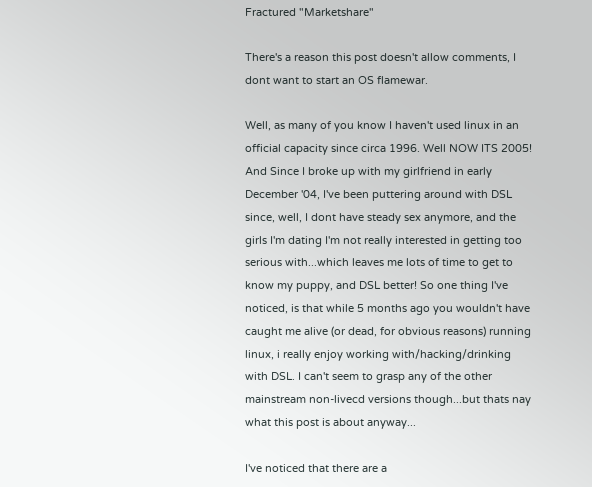Fractured "Marketshare"

There's a reason this post doesn't allow comments, I dont want to start an OS flamewar.

Well, as many of you know I haven't used linux in an official capacity since circa 1996. Well NOW ITS 2005! And Since I broke up with my girlfriend in early December '04, I've been puttering around with DSL since, well, I dont have steady sex anymore, and the girls I'm dating I'm not really interested in getting too serious with...which leaves me lots of time to get to know my puppy, and DSL better! So one thing I've noticed, is that while 5 months ago you wouldn't have caught me alive (or dead, for obvious reasons) running linux, i really enjoy working with/hacking/drinking with DSL. I can't seem to grasp any of the other mainstream non-livecd versions though...but thats nay what this post is about anyway...

I've noticed that there are a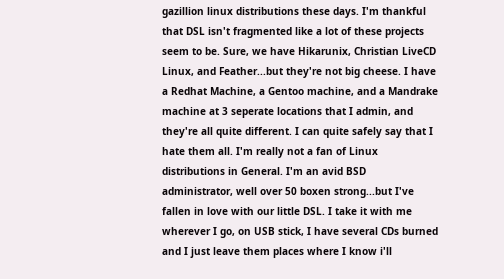gazillion linux distributions these days. I'm thankful that DSL isn't fragmented like a lot of these projects seem to be. Sure, we have Hikarunix, Christian LiveCD Linux, and Feather...but they're not big cheese. I have a Redhat Machine, a Gentoo machine, and a Mandrake machine at 3 seperate locations that I admin, and they're all quite different. I can quite safely say that I hate them all. I'm really not a fan of Linux distributions in General. I'm an avid BSD administrator, well over 50 boxen strong...but I've fallen in love with our little DSL. I take it with me wherever I go, on USB stick, I have several CDs burned and I just leave them places where I know i'll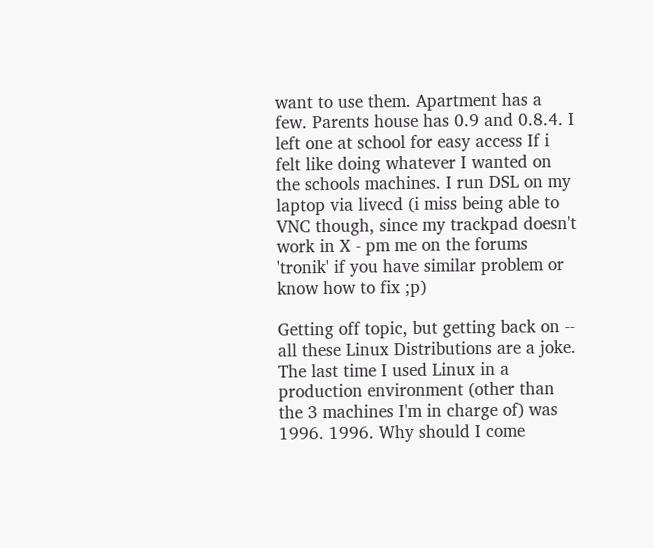want to use them. Apartment has a few. Parents house has 0.9 and 0.8.4. I left one at school for easy access If i felt like doing whatever I wanted on the schools machines. I run DSL on my laptop via livecd (i miss being able to VNC though, since my trackpad doesn't work in X - pm me on the forums 'tronik' if you have similar problem or know how to fix ;p)

Getting off topic, but getting back on -- all these Linux Distributions are a joke. The last time I used Linux in a production environment (other than the 3 machines I'm in charge of) was 1996. 1996. Why should I come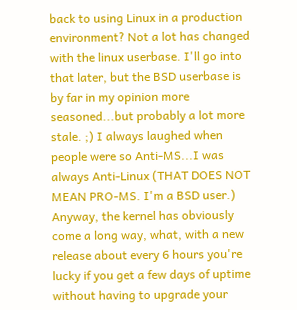back to using Linux in a production environment? Not a lot has changed with the linux userbase. I'll go into that later, but the BSD userbase is by far in my opinion more seasoned...but probably a lot more stale. ;) I always laughed when people were so Anti-MS...I was always Anti-Linux (THAT DOES NOT MEAN PRO-MS. I'm a BSD user.) Anyway, the kernel has obviously come a long way, what, with a new release about every 6 hours you're lucky if you get a few days of uptime without having to upgrade your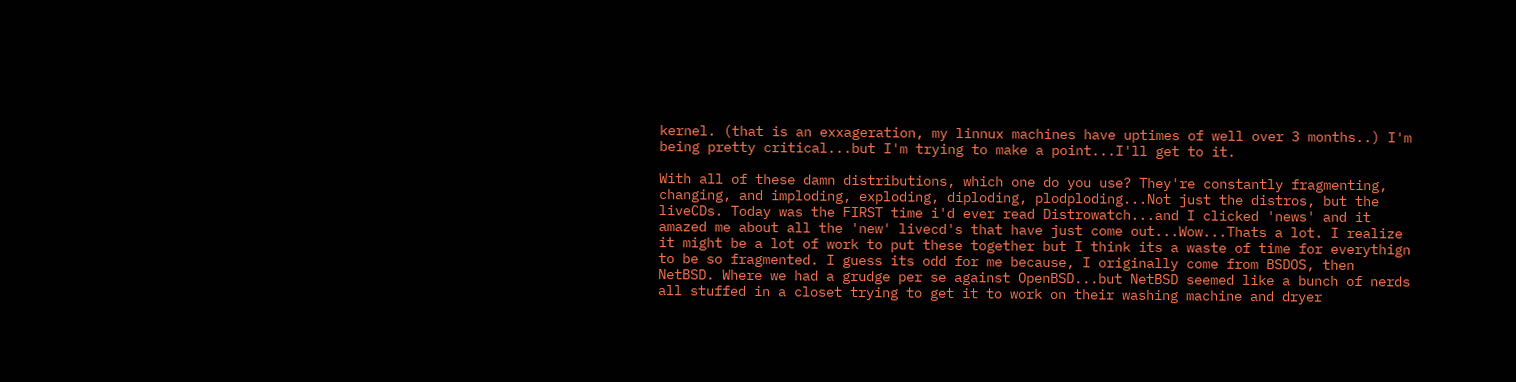kernel. (that is an exxageration, my linnux machines have uptimes of well over 3 months..) I'm being pretty critical...but I'm trying to make a point...I'll get to it.

With all of these damn distributions, which one do you use? They're constantly fragmenting, changing, and imploding, exploding, diploding, plodploding...Not just the distros, but the liveCDs. Today was the FIRST time i'd ever read Distrowatch...and I clicked 'news' and it amazed me about all the 'new' livecd's that have just come out...Wow...Thats a lot. I realize it might be a lot of work to put these together but I think its a waste of time for everythign to be so fragmented. I guess its odd for me because, I originally come from BSDOS, then NetBSD. Where we had a grudge per se against OpenBSD...but NetBSD seemed like a bunch of nerds all stuffed in a closet trying to get it to work on their washing machine and dryer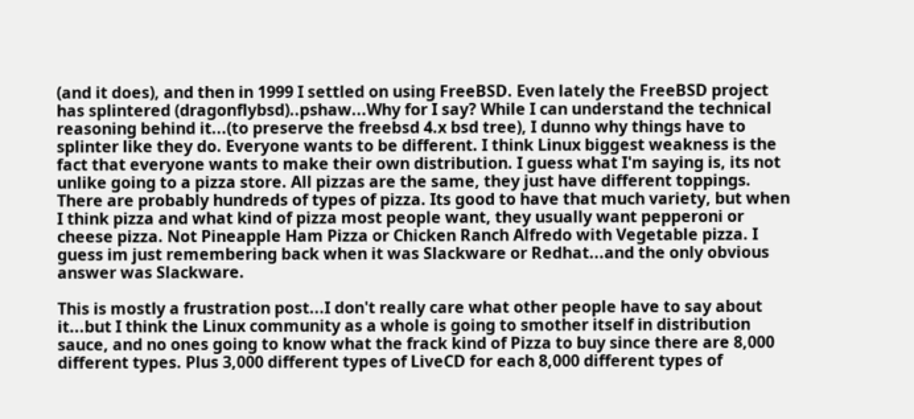(and it does), and then in 1999 I settled on using FreeBSD. Even lately the FreeBSD project has splintered (dragonflybsd)..pshaw...Why for I say? While I can understand the technical reasoning behind it...(to preserve the freebsd 4.x bsd tree), I dunno why things have to splinter like they do. Everyone wants to be different. I think Linux biggest weakness is the fact that everyone wants to make their own distribution. I guess what I'm saying is, its not unlike going to a pizza store. All pizzas are the same, they just have different toppings. There are probably hundreds of types of pizza. Its good to have that much variety, but when I think pizza and what kind of pizza most people want, they usually want pepperoni or cheese pizza. Not Pineapple Ham Pizza or Chicken Ranch Alfredo with Vegetable pizza. I guess im just remembering back when it was Slackware or Redhat...and the only obvious answer was Slackware.

This is mostly a frustration post...I don't really care what other people have to say about it...but I think the Linux community as a whole is going to smother itself in distribution sauce, and no ones going to know what the frack kind of Pizza to buy since there are 8,000 different types. Plus 3,000 different types of LiveCD for each 8,000 different types of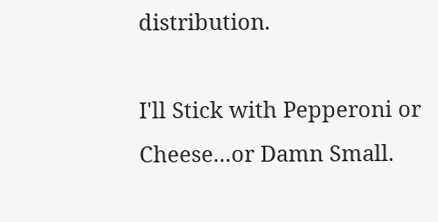distribution.

I'll Stick with Pepperoni or Cheese...or Damn Small.